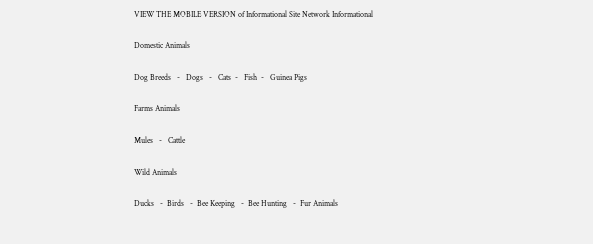VIEW THE MOBILE VERSION of Informational Site Network Informational

Domestic Animals

Dog Breeds   -   Dogs   -   Cats  -   Fish  -   Guinea Pigs

Farms Animals

Mules   -   Cattle

Wild Animals

Ducks   -  Birds   -  Bee Keeping   -  Bee Hunting   -  Fur Animals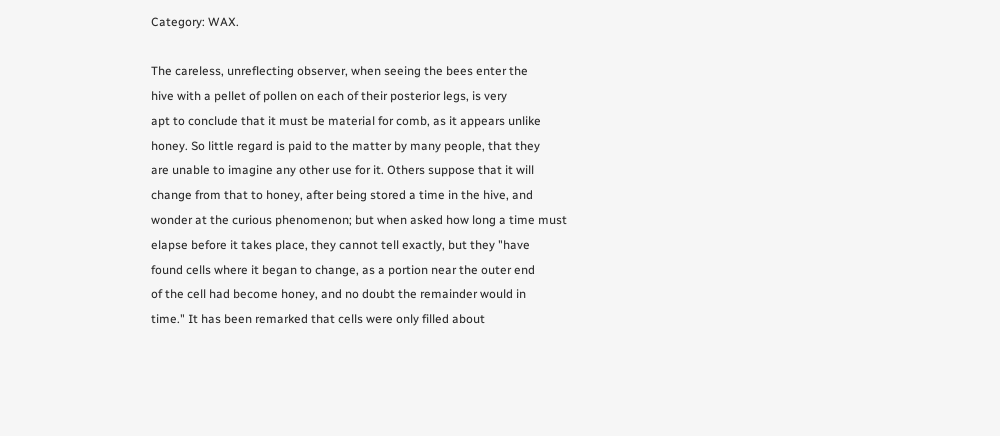Category: WAX.

The careless, unreflecting observer, when seeing the bees enter the
hive with a pellet of pollen on each of their posterior legs, is very
apt to conclude that it must be material for comb, as it appears unlike
honey. So little regard is paid to the matter by many people, that they
are unable to imagine any other use for it. Others suppose that it will
change from that to honey, after being stored a time in the hive, and
wonder at the curious phenomenon; but when asked how long a time must
elapse before it takes place, they cannot tell exactly, but they "have
found cells where it began to change, as a portion near the outer end
of the cell had become honey, and no doubt the remainder would in
time." It has been remarked that cells were only filled about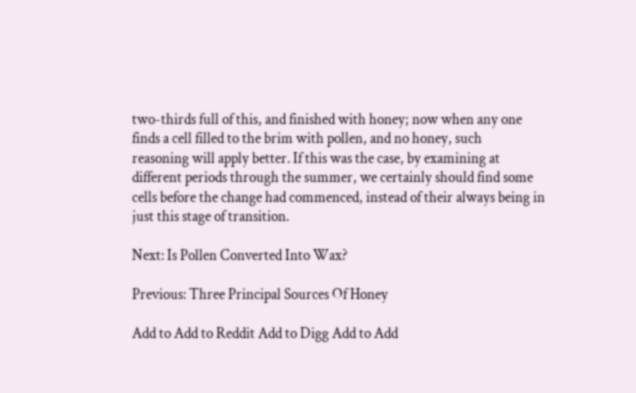two-thirds full of this, and finished with honey; now when any one
finds a cell filled to the brim with pollen, and no honey, such
reasoning will apply better. If this was the case, by examining at
different periods through the summer, we certainly should find some
cells before the change had commenced, instead of their always being in
just this stage of transition.

Next: Is Pollen Converted Into Wax?

Previous: Three Principal Sources Of Honey

Add to Add to Reddit Add to Digg Add to Add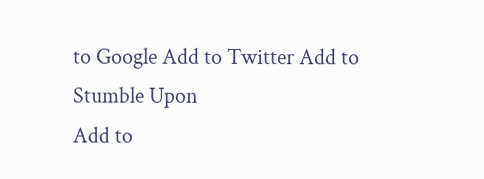to Google Add to Twitter Add to Stumble Upon
Add to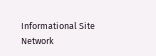Informational Site Network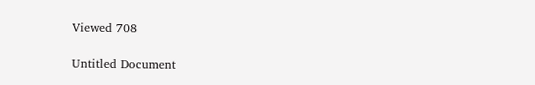Viewed 708

Untitled Document